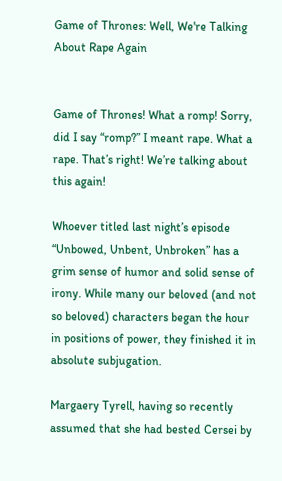Game of Thrones: Well, We're Talking About Rape Again


Game of Thrones! What a romp! Sorry, did I say “romp?” I meant rape. What a rape. That’s right! We’re talking about this again!

Whoever titled last night’s episode “Unbowed, Unbent, Unbroken” has a grim sense of humor and solid sense of irony. While many our beloved (and not so beloved) characters began the hour in positions of power, they finished it in absolute subjugation.

Margaery Tyrell, having so recently assumed that she had bested Cersei by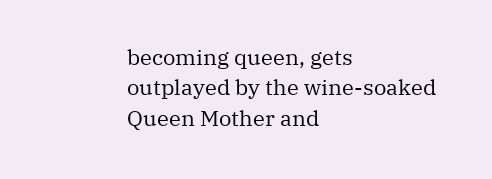becoming queen, gets outplayed by the wine-soaked Queen Mother and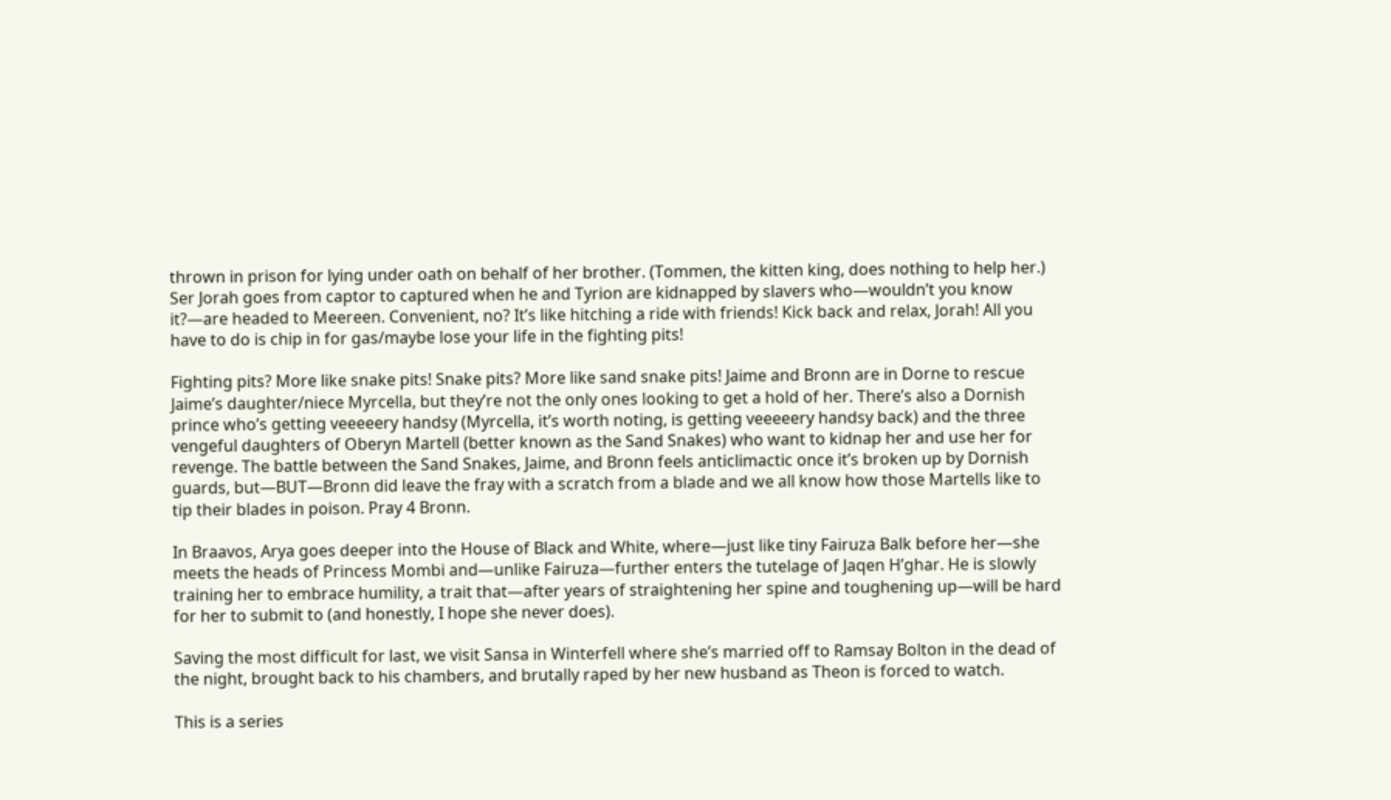thrown in prison for lying under oath on behalf of her brother. (Tommen, the kitten king, does nothing to help her.) Ser Jorah goes from captor to captured when he and Tyrion are kidnapped by slavers who—wouldn’t you know it?—are headed to Meereen. Convenient, no? It’s like hitching a ride with friends! Kick back and relax, Jorah! All you have to do is chip in for gas/maybe lose your life in the fighting pits!

Fighting pits? More like snake pits! Snake pits? More like sand snake pits! Jaime and Bronn are in Dorne to rescue Jaime’s daughter/niece Myrcella, but they’re not the only ones looking to get a hold of her. There’s also a Dornish prince who’s getting veeeeery handsy (Myrcella, it’s worth noting, is getting veeeeery handsy back) and the three vengeful daughters of Oberyn Martell (better known as the Sand Snakes) who want to kidnap her and use her for revenge. The battle between the Sand Snakes, Jaime, and Bronn feels anticlimactic once it’s broken up by Dornish guards, but—BUT—Bronn did leave the fray with a scratch from a blade and we all know how those Martells like to tip their blades in poison. Pray 4 Bronn.

In Braavos, Arya goes deeper into the House of Black and White, where—just like tiny Fairuza Balk before her—she meets the heads of Princess Mombi and—unlike Fairuza—further enters the tutelage of Jaqen H’ghar. He is slowly training her to embrace humility, a trait that—after years of straightening her spine and toughening up—will be hard for her to submit to (and honestly, I hope she never does).

Saving the most difficult for last, we visit Sansa in Winterfell where she’s married off to Ramsay Bolton in the dead of the night, brought back to his chambers, and brutally raped by her new husband as Theon is forced to watch.

This is a series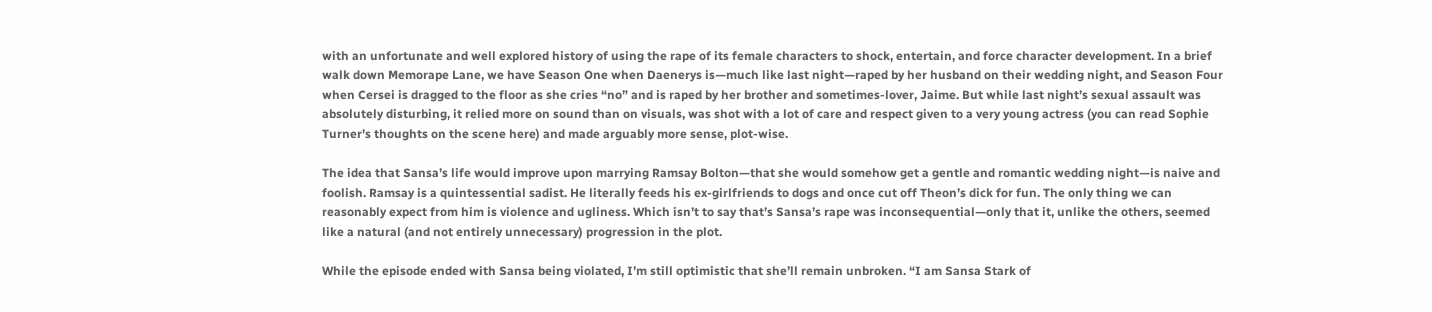with an unfortunate and well explored history of using the rape of its female characters to shock, entertain, and force character development. In a brief walk down Memorape Lane, we have Season One when Daenerys is—much like last night—raped by her husband on their wedding night, and Season Four when Cersei is dragged to the floor as she cries “no” and is raped by her brother and sometimes-lover, Jaime. But while last night’s sexual assault was absolutely disturbing, it relied more on sound than on visuals, was shot with a lot of care and respect given to a very young actress (you can read Sophie Turner’s thoughts on the scene here) and made arguably more sense, plot-wise.

The idea that Sansa’s life would improve upon marrying Ramsay Bolton—that she would somehow get a gentle and romantic wedding night—is naive and foolish. Ramsay is a quintessential sadist. He literally feeds his ex-girlfriends to dogs and once cut off Theon’s dick for fun. The only thing we can reasonably expect from him is violence and ugliness. Which isn’t to say that’s Sansa’s rape was inconsequential—only that it, unlike the others, seemed like a natural (and not entirely unnecessary) progression in the plot.

While the episode ended with Sansa being violated, I’m still optimistic that she’ll remain unbroken. “I am Sansa Stark of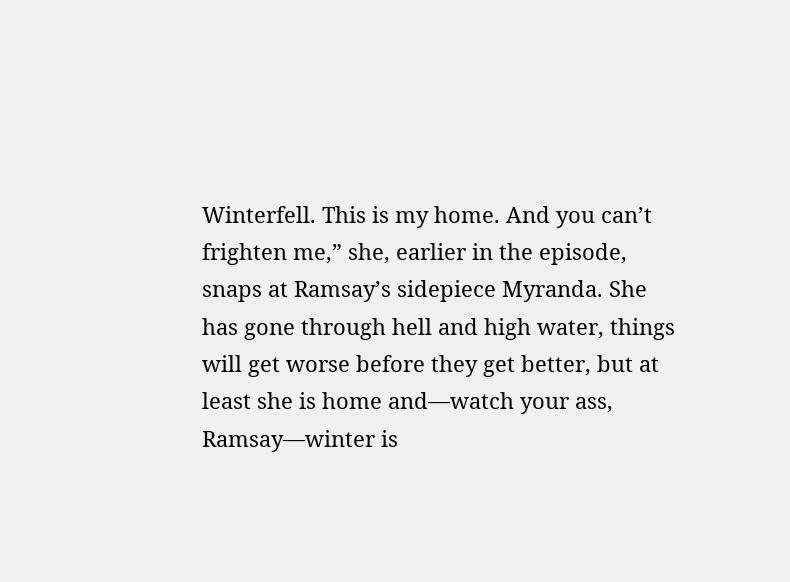Winterfell. This is my home. And you can’t frighten me,” she, earlier in the episode, snaps at Ramsay’s sidepiece Myranda. She has gone through hell and high water, things will get worse before they get better, but at least she is home and—watch your ass, Ramsay—winter is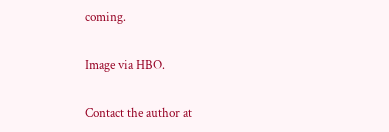coming.

Image via HBO.

Contact the author at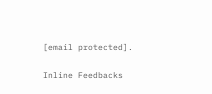[email protected].

Inline Feedbacks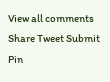View all comments
Share Tweet Submit Pin